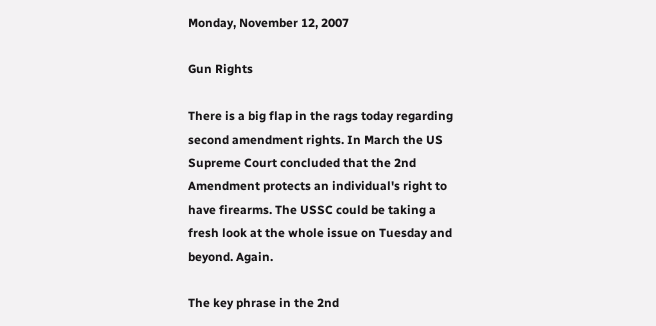Monday, November 12, 2007

Gun Rights

There is a big flap in the rags today regarding second amendment rights. In March the US Supreme Court concluded that the 2nd Amendment protects an individual's right to have firearms. The USSC could be taking a fresh look at the whole issue on Tuesday and beyond. Again.

The key phrase in the 2nd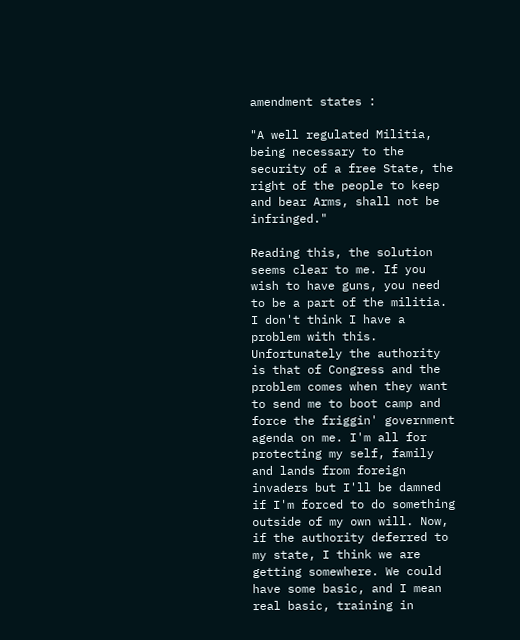amendment states :

"A well regulated Militia, being necessary to the security of a free State, the right of the people to keep and bear Arms, shall not be infringed."

Reading this, the solution seems clear to me. If you wish to have guns, you need to be a part of the militia. I don't think I have a problem with this. Unfortunately the authority is that of Congress and the problem comes when they want to send me to boot camp and force the friggin' government agenda on me. I'm all for protecting my self, family and lands from foreign invaders but I'll be damned if I'm forced to do something outside of my own will. Now, if the authority deferred to my state, I think we are getting somewhere. We could have some basic, and I mean real basic, training in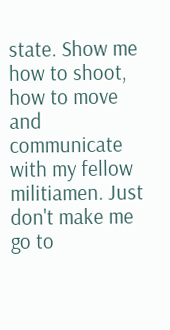state. Show me how to shoot, how to move and communicate with my fellow militiamen. Just don't make me go to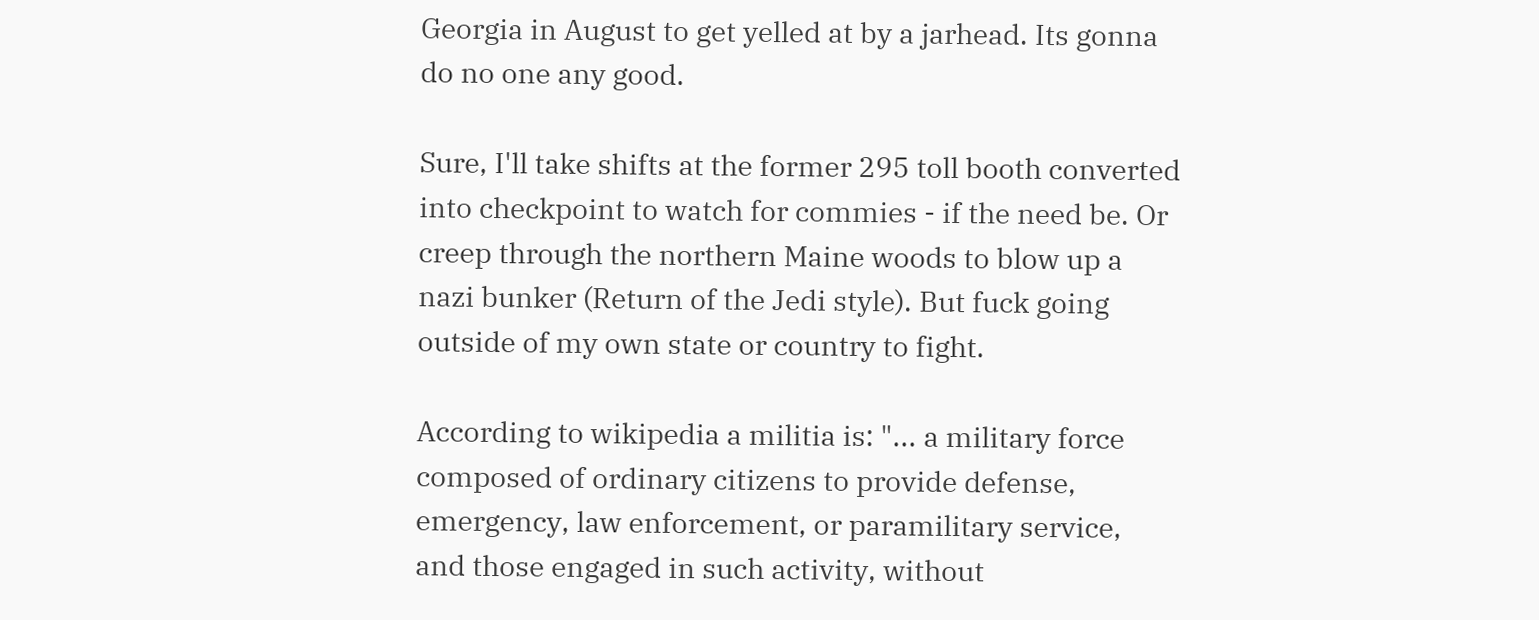Georgia in August to get yelled at by a jarhead. Its gonna do no one any good.

Sure, I'll take shifts at the former 295 toll booth converted into checkpoint to watch for commies - if the need be. Or creep through the northern Maine woods to blow up a nazi bunker (Return of the Jedi style). But fuck going outside of my own state or country to fight.

According to wikipedia a militia is: "... a military force composed of ordinary citizens to provide defense, emergency, law enforcement, or paramilitary service, and those engaged in such activity, without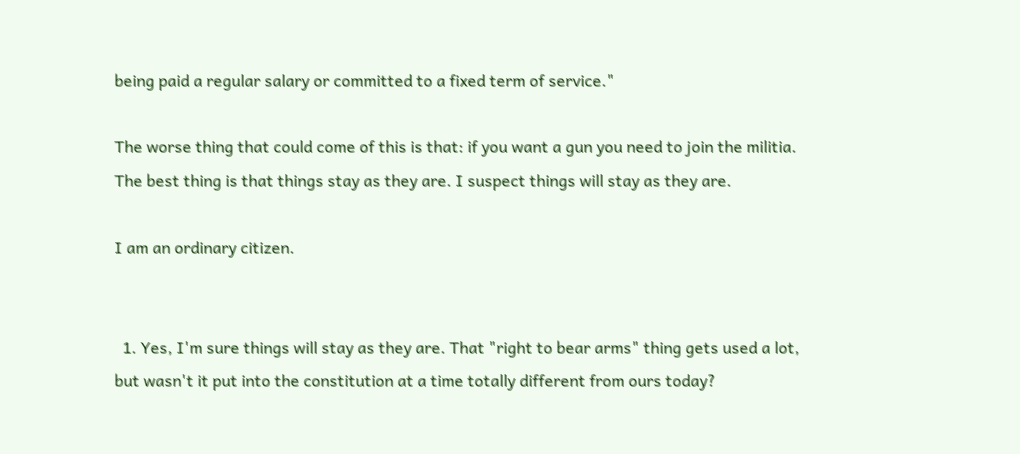being paid a regular salary or committed to a fixed term of service."

The worse thing that could come of this is that: if you want a gun you need to join the militia.
The best thing is that things stay as they are. I suspect things will stay as they are.

I am an ordinary citizen.


  1. Yes, I'm sure things will stay as they are. That "right to bear arms" thing gets used a lot, but wasn't it put into the constitution at a time totally different from ours today?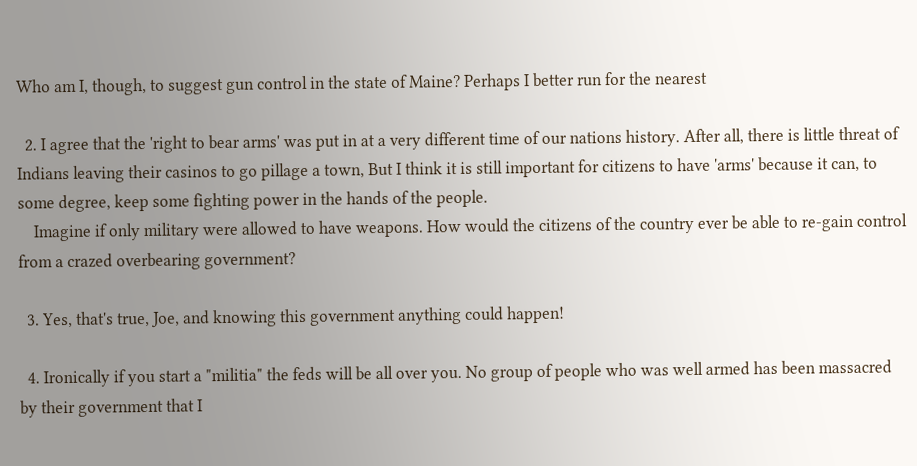Who am I, though, to suggest gun control in the state of Maine? Perhaps I better run for the nearest

  2. I agree that the 'right to bear arms' was put in at a very different time of our nations history. After all, there is little threat of Indians leaving their casinos to go pillage a town, But I think it is still important for citizens to have 'arms' because it can, to some degree, keep some fighting power in the hands of the people.
    Imagine if only military were allowed to have weapons. How would the citizens of the country ever be able to re-gain control from a crazed overbearing government?

  3. Yes, that's true, Joe, and knowing this government anything could happen!

  4. Ironically if you start a "militia" the feds will be all over you. No group of people who was well armed has been massacred by their government that I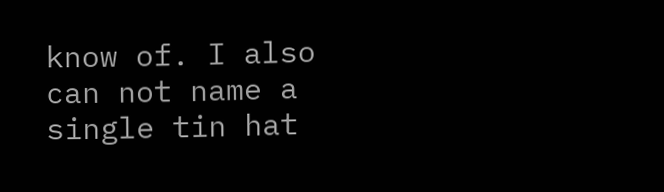know of. I also can not name a single tin hat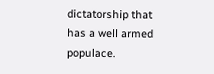dictatorship that has a well armed populace.